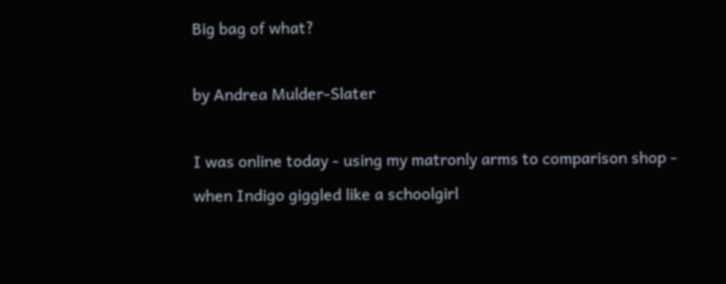Big bag of what?

by Andrea Mulder-Slater

I was online today - using my matronly arms to comparison shop - when Indigo giggled like a schoolgirl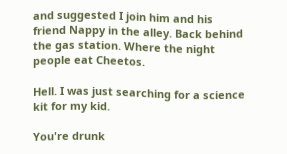and suggested I join him and his friend Nappy in the alley. Back behind the gas station. Where the night people eat Cheetos.

Hell. I was just searching for a science kit for my kid.

You're drunk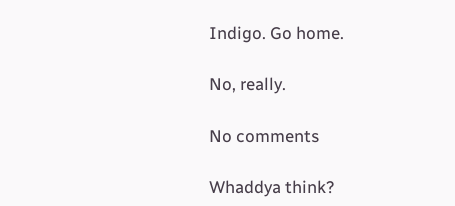Indigo. Go home.

No, really.

No comments

Whaddya think?